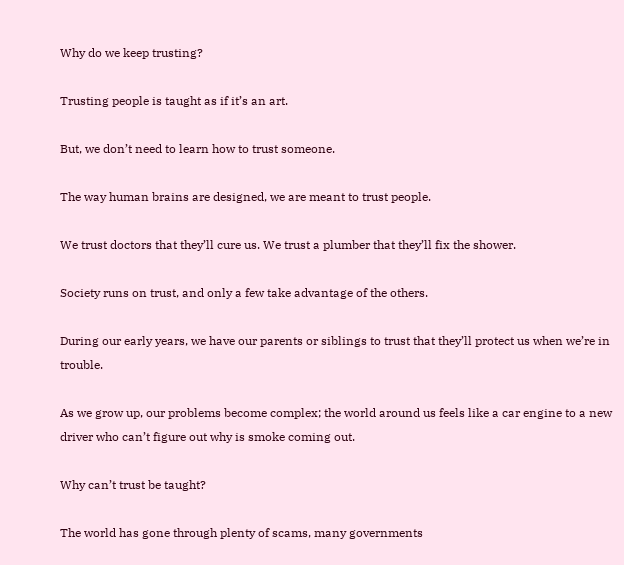Why do we keep trusting?

Trusting people is taught as if it’s an art.

But, we don’t need to learn how to trust someone.

The way human brains are designed, we are meant to trust people.

We trust doctors that they’ll cure us. We trust a plumber that they’ll fix the shower.

Society runs on trust, and only a few take advantage of the others.

During our early years, we have our parents or siblings to trust that they’ll protect us when we’re in trouble.

As we grow up, our problems become complex; the world around us feels like a car engine to a new driver who can’t figure out why is smoke coming out.

Why can’t trust be taught?

The world has gone through plenty of scams, many governments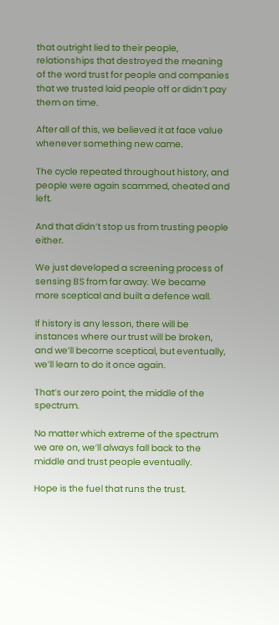that outright lied to their people, relationships that destroyed the meaning of the word trust for people and companies that we trusted laid people off or didn’t pay them on time.

After all of this, we believed it at face value whenever something new came.

The cycle repeated throughout history, and people were again scammed, cheated and left.

And that didn’t stop us from trusting people either.

We just developed a screening process of sensing BS from far away. We became more sceptical and built a defence wall.

If history is any lesson, there will be instances where our trust will be broken, and we’ll become sceptical, but eventually, we’ll learn to do it once again.

That’s our zero point, the middle of the spectrum.

No matter which extreme of the spectrum we are on, we’ll always fall back to the middle and trust people eventually.

Hope is the fuel that runs the trust.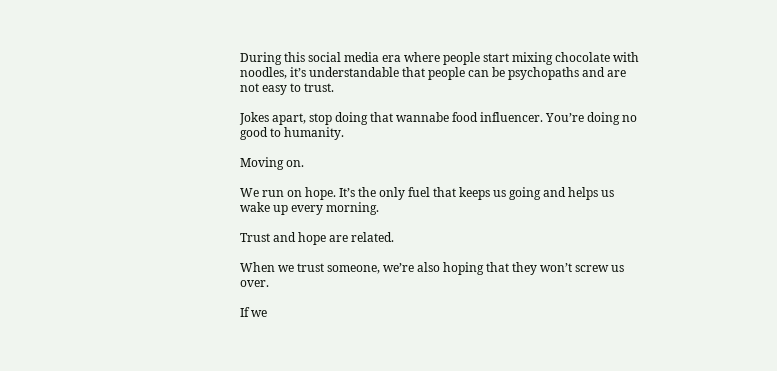During this social media era where people start mixing chocolate with noodles, it’s understandable that people can be psychopaths and are not easy to trust.

Jokes apart, stop doing that wannabe food influencer. You’re doing no good to humanity.

Moving on.

We run on hope. It’s the only fuel that keeps us going and helps us wake up every morning.

Trust and hope are related.

When we trust someone, we’re also hoping that they won’t screw us over.

If we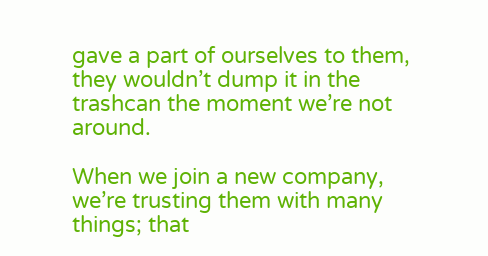gave a part of ourselves to them, they wouldn’t dump it in the trashcan the moment we’re not around.

When we join a new company, we’re trusting them with many things; that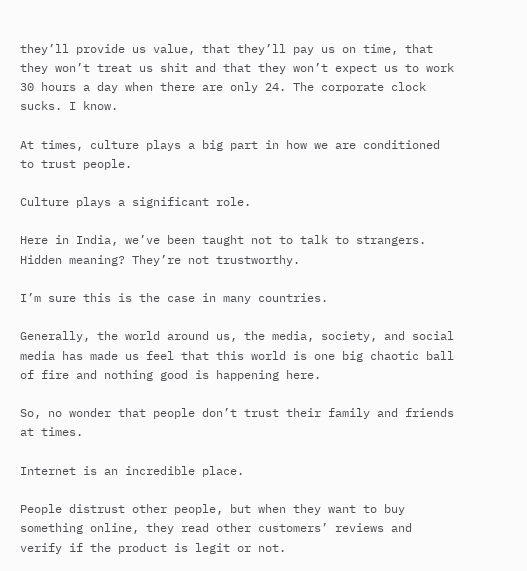they’ll provide us value, that they’ll pay us on time, that they won’t treat us shit and that they won’t expect us to work 30 hours a day when there are only 24. The corporate clock sucks. I know.

At times, culture plays a big part in how we are conditioned to trust people.

Culture plays a significant role.

Here in India, we’ve been taught not to talk to strangers. Hidden meaning? They’re not trustworthy.

I’m sure this is the case in many countries.

Generally, the world around us, the media, society, and social media has made us feel that this world is one big chaotic ball of fire and nothing good is happening here.

So, no wonder that people don’t trust their family and friends at times.

Internet is an incredible place.

People distrust other people, but when they want to buy something online, they read other customers’ reviews and verify if the product is legit or not.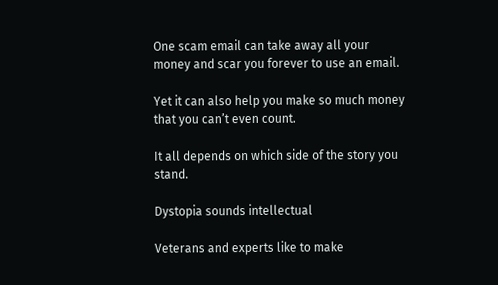One scam email can take away all your money and scar you forever to use an email.

Yet it can also help you make so much money that you can’t even count.

It all depends on which side of the story you stand.

Dystopia sounds intellectual

Veterans and experts like to make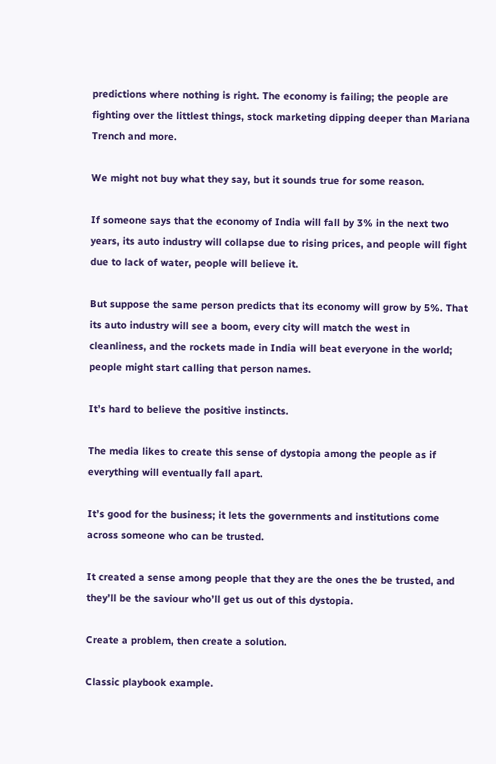predictions where nothing is right. The economy is failing; the people are fighting over the littlest things, stock marketing dipping deeper than Mariana Trench and more.

We might not buy what they say, but it sounds true for some reason.

If someone says that the economy of India will fall by 3% in the next two years, its auto industry will collapse due to rising prices, and people will fight due to lack of water, people will believe it.

But suppose the same person predicts that its economy will grow by 5%. That its auto industry will see a boom, every city will match the west in cleanliness, and the rockets made in India will beat everyone in the world; people might start calling that person names.

It’s hard to believe the positive instincts.

The media likes to create this sense of dystopia among the people as if everything will eventually fall apart.

It’s good for the business; it lets the governments and institutions come across someone who can be trusted.

It created a sense among people that they are the ones the be trusted, and they’ll be the saviour who’ll get us out of this dystopia.

Create a problem, then create a solution.

Classic playbook example.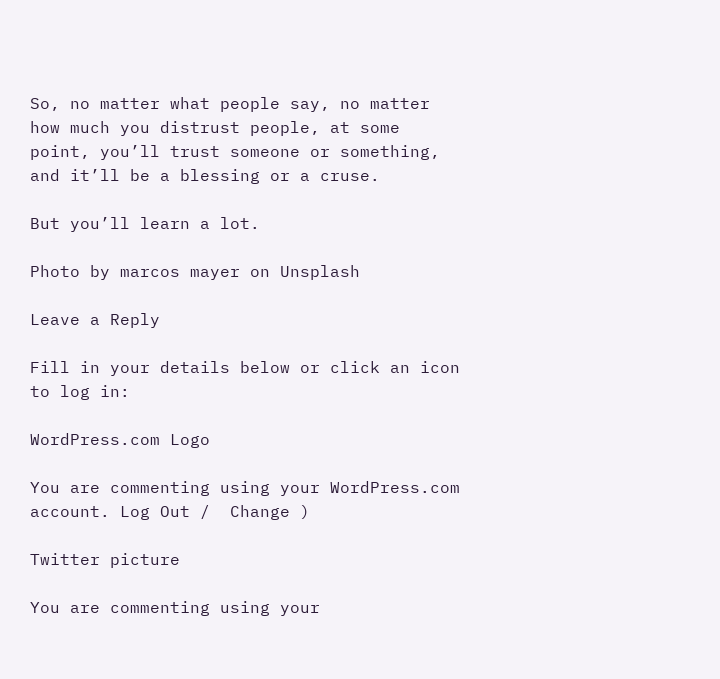So, no matter what people say, no matter how much you distrust people, at some point, you’ll trust someone or something, and it’ll be a blessing or a cruse.

But you’ll learn a lot.

Photo by marcos mayer on Unsplash

Leave a Reply

Fill in your details below or click an icon to log in:

WordPress.com Logo

You are commenting using your WordPress.com account. Log Out /  Change )

Twitter picture

You are commenting using your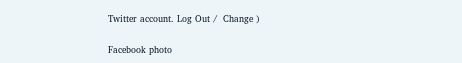Twitter account. Log Out /  Change )

Facebook photo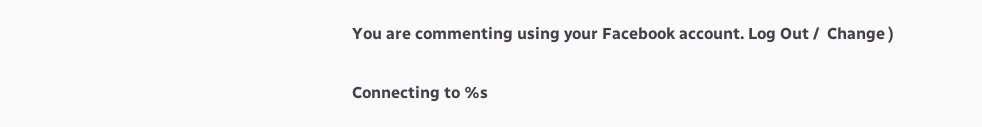You are commenting using your Facebook account. Log Out /  Change )

Connecting to %s